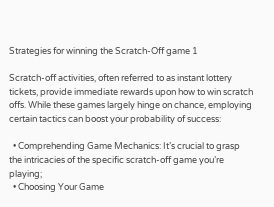Strategies for winning the Scratch-Off game 1

Scratch-off activities, often referred to as instant lottery tickets, provide immediate rewards upon how to win scratch offs. While these games largely hinge on chance, employing certain tactics can boost your probability of success:

  • Comprehending Game Mechanics: It’s crucial to grasp the intricacies of the specific scratch-off game you’re playing;
  • Choosing Your Game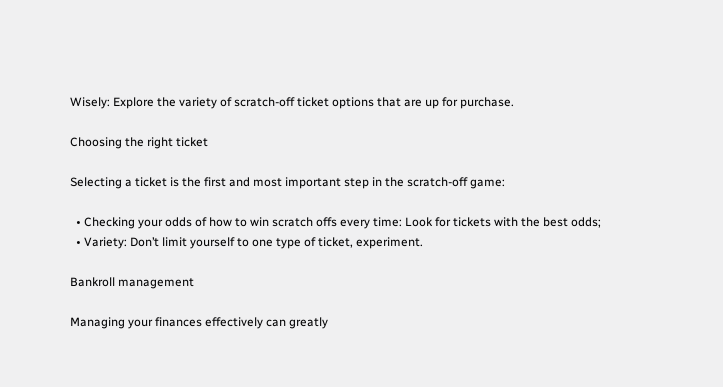Wisely: Explore the variety of scratch-off ticket options that are up for purchase.

Choosing the right ticket

Selecting a ticket is the first and most important step in the scratch-off game:

  • Checking your odds of how to win scratch offs every time: Look for tickets with the best odds;
  • Variety: Don’t limit yourself to one type of ticket, experiment.

Bankroll management

Managing your finances effectively can greatly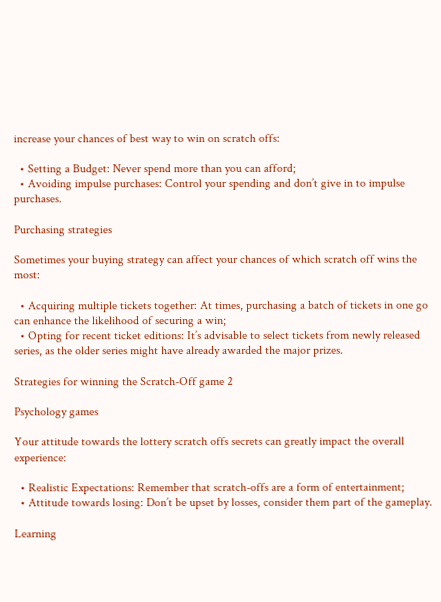increase your chances of best way to win on scratch offs:

  • Setting a Budget: Never spend more than you can afford;
  • Avoiding impulse purchases: Control your spending and don’t give in to impulse purchases.

Purchasing strategies

Sometimes your buying strategy can affect your chances of which scratch off wins the most:

  • Acquiring multiple tickets together: At times, purchasing a batch of tickets in one go can enhance the likelihood of securing a win;
  • Opting for recent ticket editions: It’s advisable to select tickets from newly released series, as the older series might have already awarded the major prizes.

Strategies for winning the Scratch-Off game 2

Psychology games

Your attitude towards the lottery scratch offs secrets can greatly impact the overall experience:

  • Realistic Expectations: Remember that scratch-offs are a form of entertainment;
  • Attitude towards losing: Don’t be upset by losses, consider them part of the gameplay.

Learning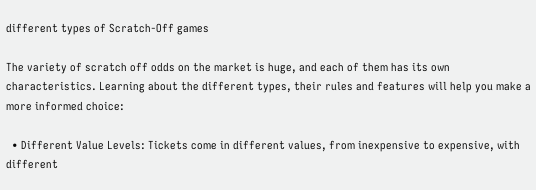different types of Scratch-Off games

The variety of scratch off odds on the market is huge, and each of them has its own characteristics. Learning about the different types, their rules and features will help you make a more informed choice:

  • Different Value Levels: Tickets come in different values, from inexpensive to expensive, with different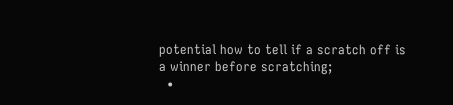potential how to tell if a scratch off is a winner before scratching;
  •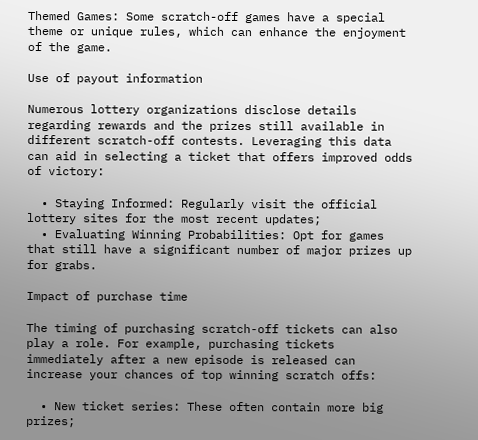Themed Games: Some scratch-off games have a special theme or unique rules, which can enhance the enjoyment of the game.

Use of payout information

Numerous lottery organizations disclose details regarding rewards and the prizes still available in different scratch-off contests. Leveraging this data can aid in selecting a ticket that offers improved odds of victory:

  • Staying Informed: Regularly visit the official lottery sites for the most recent updates;
  • Evaluating Winning Probabilities: Opt for games that still have a significant number of major prizes up for grabs.

Impact of purchase time

The timing of purchasing scratch-off tickets can also play a role. For example, purchasing tickets immediately after a new episode is released can increase your chances of top winning scratch offs:

  • New ticket series: These often contain more big prizes;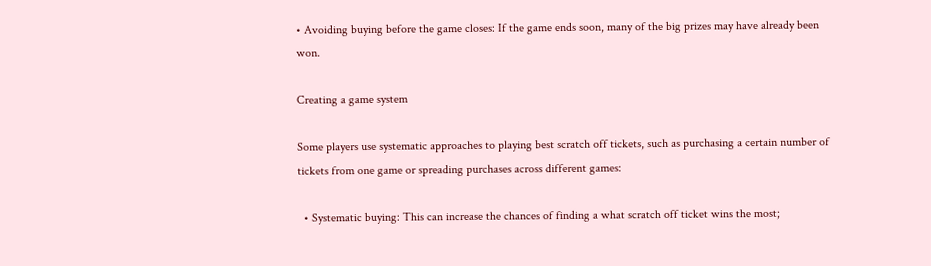• Avoiding buying before the game closes: If the game ends soon, many of the big prizes may have already been won.

Creating a game system

Some players use systematic approaches to playing best scratch off tickets, such as purchasing a certain number of tickets from one game or spreading purchases across different games:

  • Systematic buying: This can increase the chances of finding a what scratch off ticket wins the most;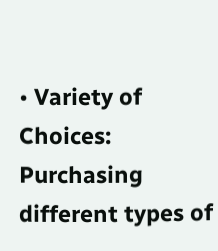• Variety of Choices: Purchasing different types of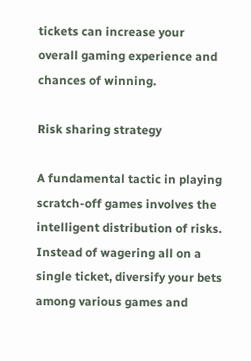tickets can increase your overall gaming experience and chances of winning.

Risk sharing strategy

A fundamental tactic in playing scratch-off games involves the intelligent distribution of risks. Instead of wagering all on a single ticket, diversify your bets among various games and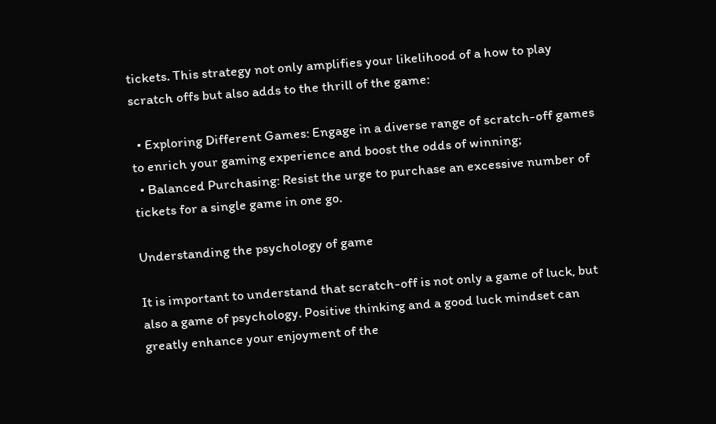tickets. This strategy not only amplifies your likelihood of a how to play scratch offs but also adds to the thrill of the game:

  • Exploring Different Games: Engage in a diverse range of scratch-off games to enrich your gaming experience and boost the odds of winning;
  • Balanced Purchasing: Resist the urge to purchase an excessive number of tickets for a single game in one go.

Understanding the psychology of game

It is important to understand that scratch-off is not only a game of luck, but also a game of psychology. Positive thinking and a good luck mindset can greatly enhance your enjoyment of the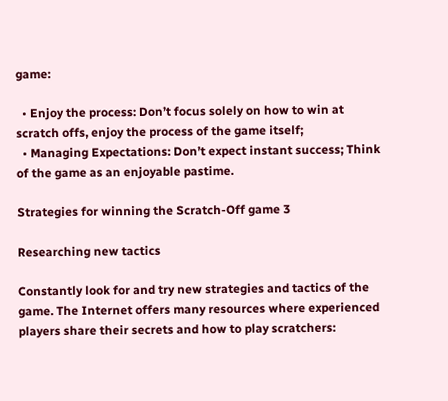game:

  • Enjoy the process: Don’t focus solely on how to win at scratch offs, enjoy the process of the game itself;
  • Managing Expectations: Don’t expect instant success; Think of the game as an enjoyable pastime.

Strategies for winning the Scratch-Off game 3

Researching new tactics

Constantly look for and try new strategies and tactics of the game. The Internet offers many resources where experienced players share their secrets and how to play scratchers: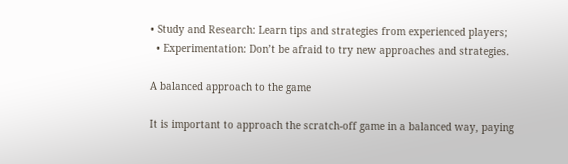• Study and Research: Learn tips and strategies from experienced players;
  • Experimentation: Don’t be afraid to try new approaches and strategies.

A balanced approach to the game

It is important to approach the scratch-off game in a balanced way, paying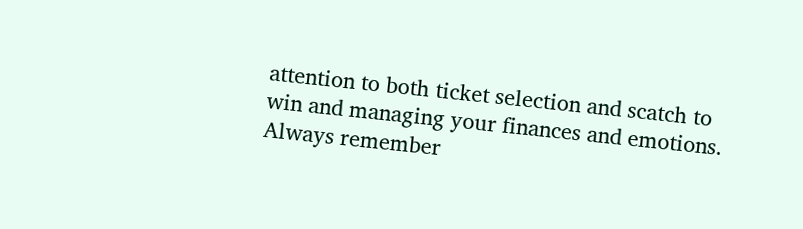attention to both ticket selection and scatch to win and managing your finances and emotions. Always remember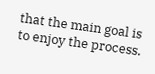that the main goal is to enjoy the process.